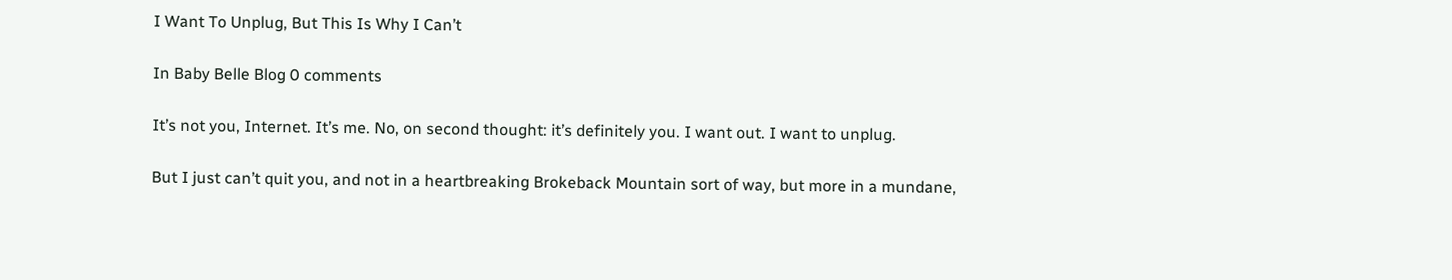I Want To Unplug, But This Is Why I Can’t

In Baby Belle Blog 0 comments

It’s not you, Internet. It’s me. No, on second thought: it’s definitely you. I want out. I want to unplug.

But I just can’t quit you, and not in a heartbreaking Brokeback Mountain sort of way, but more in a mundane,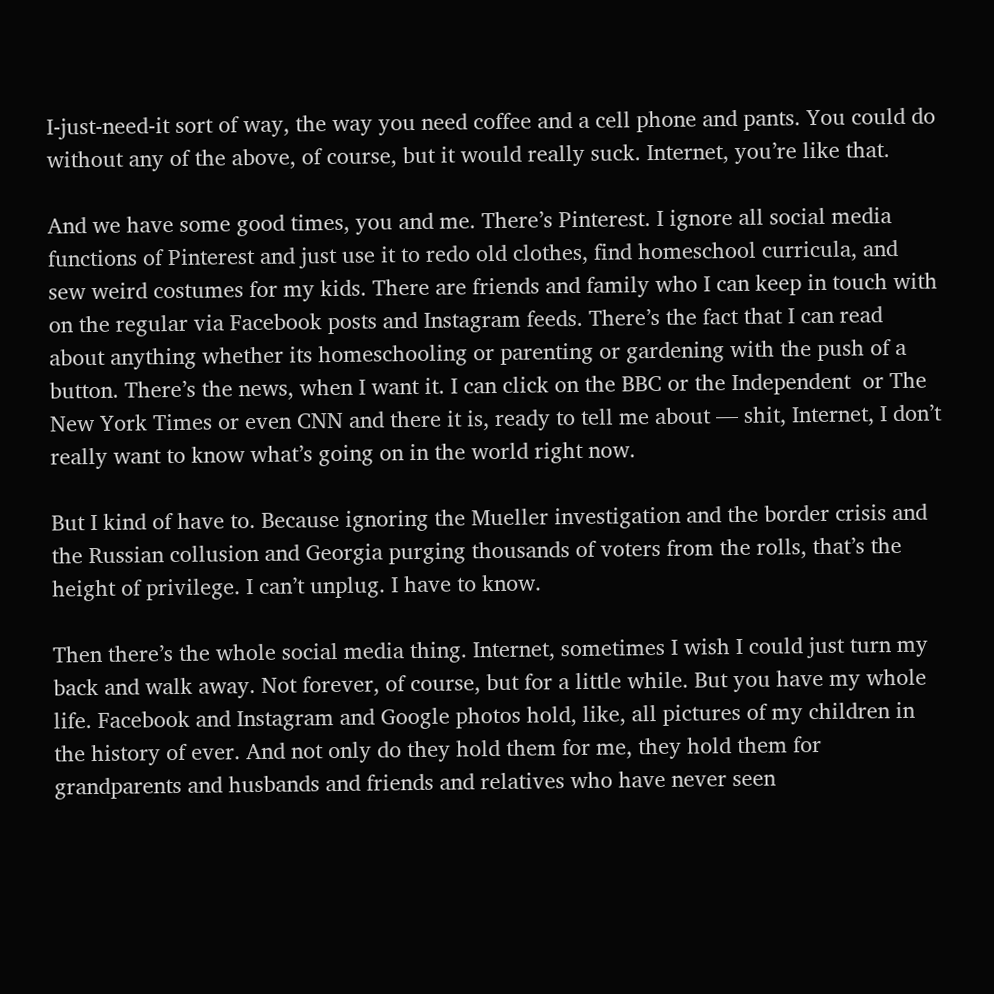I-just-need-it sort of way, the way you need coffee and a cell phone and pants. You could do without any of the above, of course, but it would really suck. Internet, you’re like that.

And we have some good times, you and me. There’s Pinterest. I ignore all social media functions of Pinterest and just use it to redo old clothes, find homeschool curricula, and sew weird costumes for my kids. There are friends and family who I can keep in touch with on the regular via Facebook posts and Instagram feeds. There’s the fact that I can read about anything whether its homeschooling or parenting or gardening with the push of a button. There’s the news, when I want it. I can click on the BBC or the Independent  or The New York Times or even CNN and there it is, ready to tell me about — shit, Internet, I don’t really want to know what’s going on in the world right now.

But I kind of have to. Because ignoring the Mueller investigation and the border crisis and the Russian collusion and Georgia purging thousands of voters from the rolls, that’s the height of privilege. I can’t unplug. I have to know.

Then there’s the whole social media thing. Internet, sometimes I wish I could just turn my back and walk away. Not forever, of course, but for a little while. But you have my whole life. Facebook and Instagram and Google photos hold, like, all pictures of my children in the history of ever. And not only do they hold them for me, they hold them for grandparents and husbands and friends and relatives who have never seen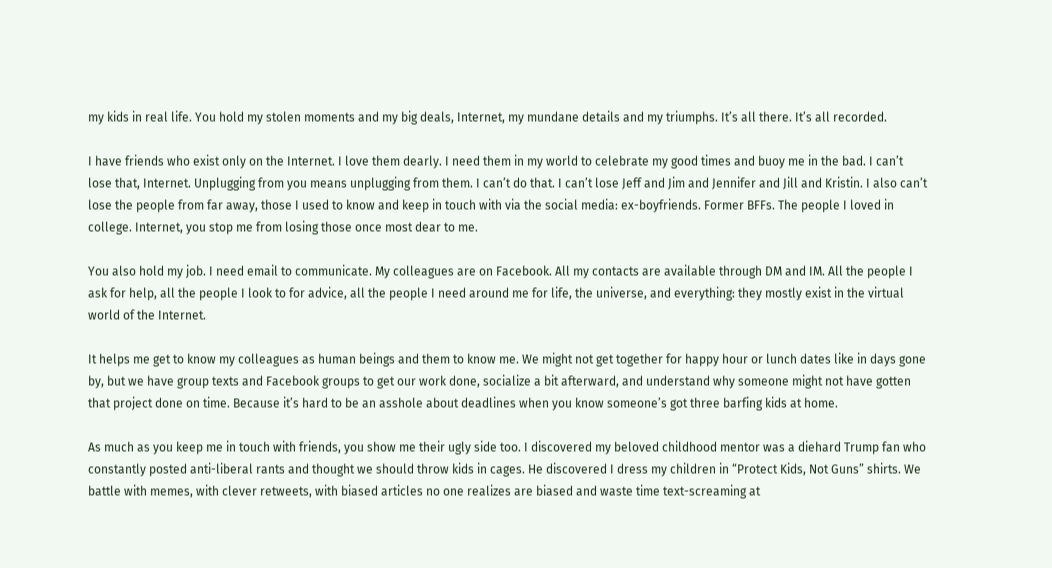my kids in real life. You hold my stolen moments and my big deals, Internet, my mundane details and my triumphs. It’s all there. It’s all recorded.

I have friends who exist only on the Internet. I love them dearly. I need them in my world to celebrate my good times and buoy me in the bad. I can’t lose that, Internet. Unplugging from you means unplugging from them. I can’t do that. I can’t lose Jeff and Jim and Jennifer and Jill and Kristin. I also can’t lose the people from far away, those I used to know and keep in touch with via the social media: ex-boyfriends. Former BFFs. The people I loved in college. Internet, you stop me from losing those once most dear to me.

You also hold my job. I need email to communicate. My colleagues are on Facebook. All my contacts are available through DM and IM. All the people I ask for help, all the people I look to for advice, all the people I need around me for life, the universe, and everything: they mostly exist in the virtual world of the Internet.

It helps me get to know my colleagues as human beings and them to know me. We might not get together for happy hour or lunch dates like in days gone by, but we have group texts and Facebook groups to get our work done, socialize a bit afterward, and understand why someone might not have gotten that project done on time. Because it’s hard to be an asshole about deadlines when you know someone’s got three barfing kids at home.

As much as you keep me in touch with friends, you show me their ugly side too. I discovered my beloved childhood mentor was a diehard Trump fan who constantly posted anti-liberal rants and thought we should throw kids in cages. He discovered I dress my children in “Protect Kids, Not Guns” shirts. We battle with memes, with clever retweets, with biased articles no one realizes are biased and waste time text-screaming at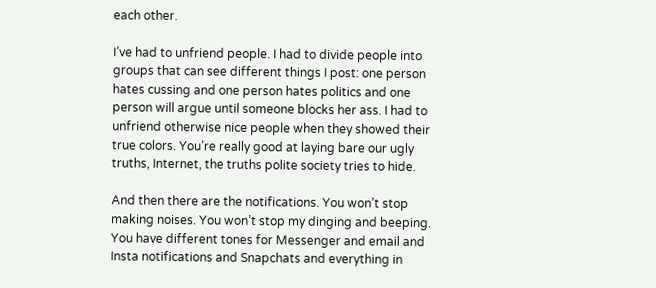each other.

I’ve had to unfriend people. I had to divide people into groups that can see different things I post: one person hates cussing and one person hates politics and one person will argue until someone blocks her ass. I had to unfriend otherwise nice people when they showed their true colors. You’re really good at laying bare our ugly truths, Internet, the truths polite society tries to hide.

And then there are the notifications. You won’t stop making noises. You won’t stop my dinging and beeping. You have different tones for Messenger and email and Insta notifications and Snapchats and everything in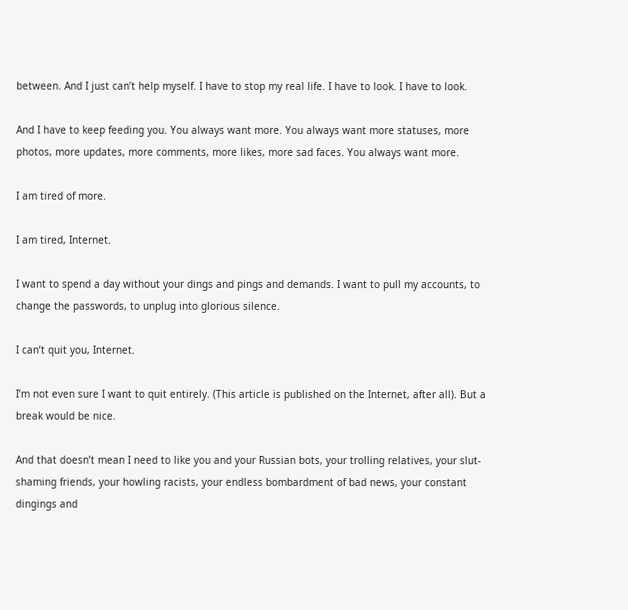between. And I just can’t help myself. I have to stop my real life. I have to look. I have to look.

And I have to keep feeding you. You always want more. You always want more statuses, more photos, more updates, more comments, more likes, more sad faces. You always want more.

I am tired of more.

I am tired, Internet.

I want to spend a day without your dings and pings and demands. I want to pull my accounts, to change the passwords, to unplug into glorious silence.

I can’t quit you, Internet.

I’m not even sure I want to quit entirely. (This article is published on the Internet, after all). But a break would be nice.

And that doesn’t mean I need to like you and your Russian bots, your trolling relatives, your slut-shaming friends, your howling racists, your endless bombardment of bad news, your constant dingings and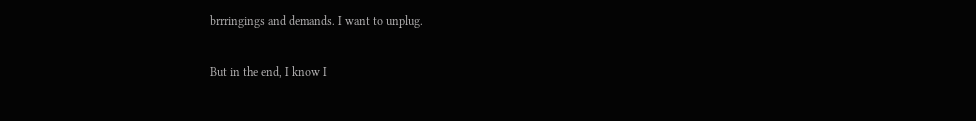brrringings and demands. I want to unplug.

But in the end, I know I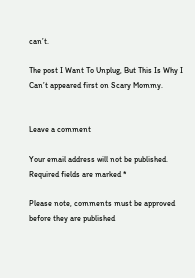can’t.

The post I Want To Unplug, But This Is Why I Can’t appeared first on Scary Mommy.


Leave a comment

Your email address will not be published. Required fields are marked *

Please note, comments must be approved before they are published